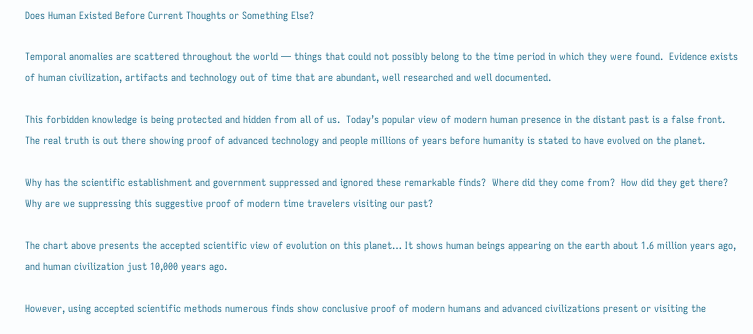Does Human Existed Before Current Thoughts or Something Else?

Temporal anomalies are scattered throughout the world — things that could not possibly belong to the time period in which they were found.  Evidence exists of human civilization, artifacts and technology out of time that are abundant, well researched and well documented.

This forbidden knowledge is being protected and hidden from all of us.  Today’s popular view of modern human presence in the distant past is a false front.  The real truth is out there showing proof of advanced technology and people millions of years before humanity is stated to have evolved on the planet.

Why has the scientific establishment and government suppressed and ignored these remarkable finds?  Where did they come from?  How did they get there?  Why are we suppressing this suggestive proof of modern time travelers visiting our past?

The chart above presents the accepted scientific view of evolution on this planet… It shows human beings appearing on the earth about 1.6 million years ago, and human civilization just 10,000 years ago.

However, using accepted scientific methods numerous finds show conclusive proof of modern humans and advanced civilizations present or visiting the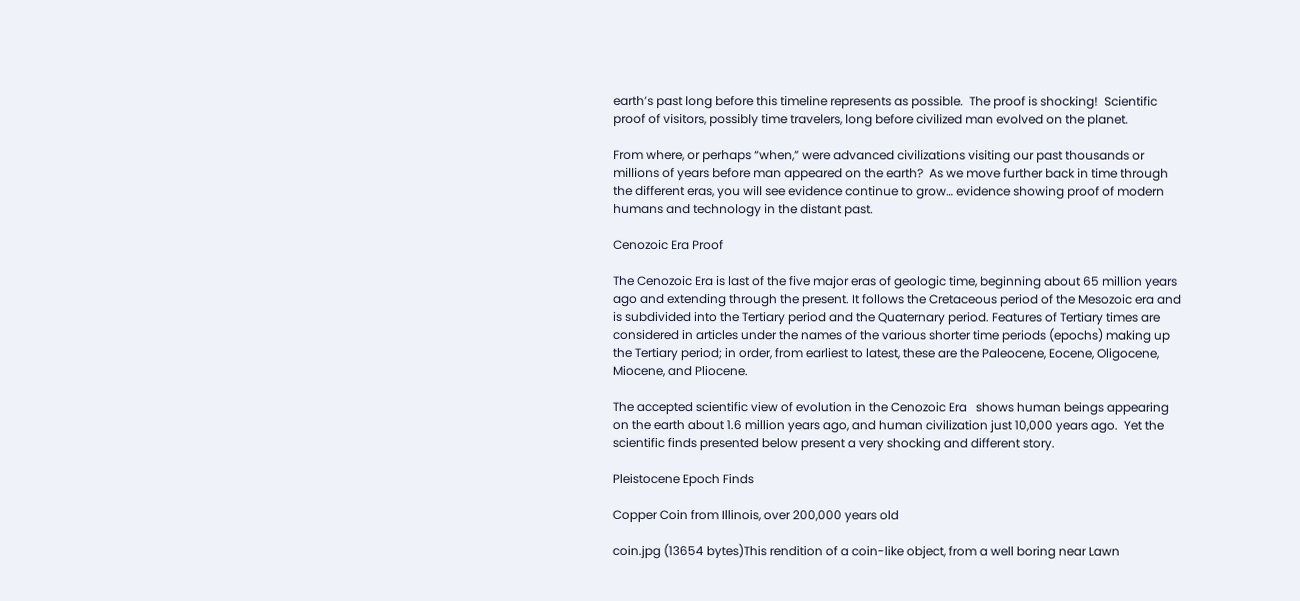earth’s past long before this timeline represents as possible.  The proof is shocking!  Scientific proof of visitors, possibly time travelers, long before civilized man evolved on the planet.

From where, or perhaps “when,” were advanced civilizations visiting our past thousands or millions of years before man appeared on the earth?  As we move further back in time through the different eras, you will see evidence continue to grow… evidence showing proof of modern humans and technology in the distant past.

Cenozoic Era Proof

The Cenozoic Era is last of the five major eras of geologic time, beginning about 65 million years ago and extending through the present. It follows the Cretaceous period of the Mesozoic era and is subdivided into the Tertiary period and the Quaternary period. Features of Tertiary times are considered in articles under the names of the various shorter time periods (epochs) making up the Tertiary period; in order, from earliest to latest, these are the Paleocene, Eocene, Oligocene, Miocene, and Pliocene.

The accepted scientific view of evolution in the Cenozoic Era   shows human beings appearing on the earth about 1.6 million years ago, and human civilization just 10,000 years ago.  Yet the scientific finds presented below present a very shocking and different story.

Pleistocene Epoch Finds

Copper Coin from Illinois, over 200,000 years old

coin.jpg (13654 bytes)This rendition of a coin-like object, from a well boring near Lawn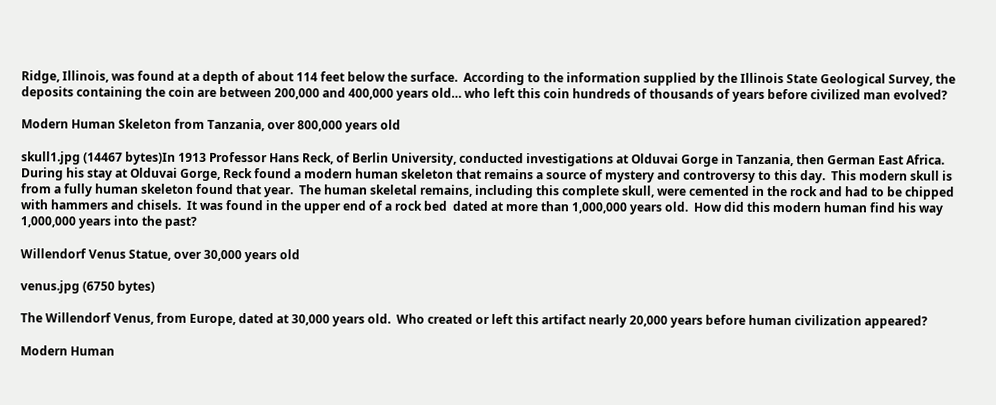Ridge, Illinois, was found at a depth of about 114 feet below the surface.  According to the information supplied by the Illinois State Geological Survey, the deposits containing the coin are between 200,000 and 400,000 years old… who left this coin hundreds of thousands of years before civilized man evolved?

Modern Human Skeleton from Tanzania, over 800,000 years old

skull1.jpg (14467 bytes)In 1913 Professor Hans Reck, of Berlin University, conducted investigations at Olduvai Gorge in Tanzania, then German East Africa.  During his stay at Olduvai Gorge, Reck found a modern human skeleton that remains a source of mystery and controversy to this day.  This modern skull is from a fully human skeleton found that year.  The human skeletal remains, including this complete skull, were cemented in the rock and had to be chipped with hammers and chisels.  It was found in the upper end of a rock bed  dated at more than 1,000,000 years old.  How did this modern human find his way 1,000,000 years into the past?

Willendorf Venus Statue, over 30,000 years old

venus.jpg (6750 bytes)

The Willendorf Venus, from Europe, dated at 30,000 years old.  Who created or left this artifact nearly 20,000 years before human civilization appeared?

Modern Human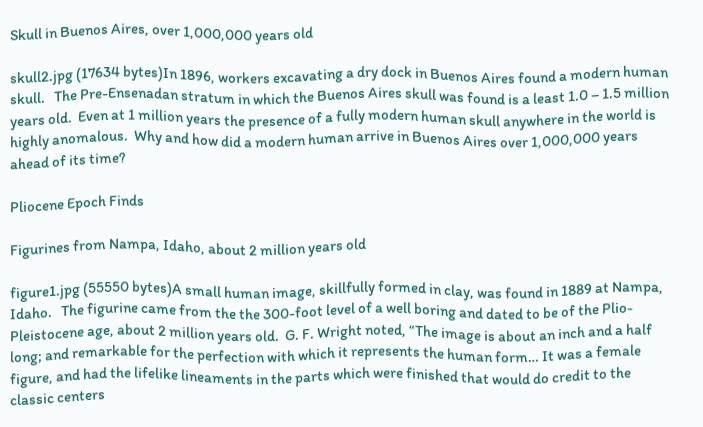Skull in Buenos Aires, over 1,000,000 years old

skull2.jpg (17634 bytes)In 1896, workers excavating a dry dock in Buenos Aires found a modern human skull.   The Pre-Ensenadan stratum in which the Buenos Aires skull was found is a least 1.0 – 1.5 million years old.  Even at 1 million years the presence of a fully modern human skull anywhere in the world is highly anomalous.  Why and how did a modern human arrive in Buenos Aires over 1,000,000 years ahead of its time?

Pliocene Epoch Finds

Figurines from Nampa, Idaho, about 2 million years old

figure1.jpg (55550 bytes)A small human image, skillfully formed in clay, was found in 1889 at Nampa, Idaho.   The figurine came from the the 300-foot level of a well boring and dated to be of the Plio-Pleistocene age, about 2 million years old.  G. F. Wright noted, “The image is about an inch and a half long; and remarkable for the perfection with which it represents the human form… It was a female figure, and had the lifelike lineaments in the parts which were finished that would do credit to the classic centers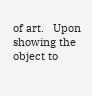of art.   Upon showing the object to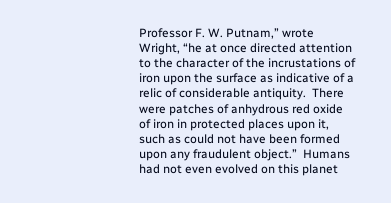Professor F. W. Putnam,” wrote Wright, “he at once directed attention to the character of the incrustations of iron upon the surface as indicative of a relic of considerable antiquity.  There were patches of anhydrous red oxide of iron in protected places upon it, such as could not have been formed upon any fraudulent object.”  Humans had not even evolved on this planet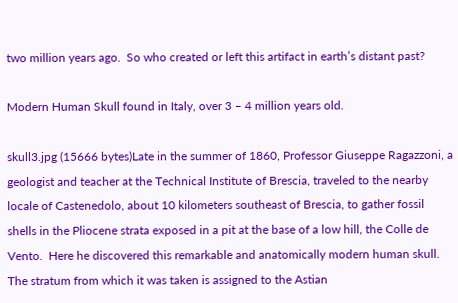two million years ago.  So who created or left this artifact in earth’s distant past?

Modern Human Skull found in Italy, over 3 – 4 million years old.

skull3.jpg (15666 bytes)Late in the summer of 1860, Professor Giuseppe Ragazzoni, a geologist and teacher at the Technical Institute of Brescia, traveled to the nearby locale of Castenedolo, about 10 kilometers southeast of Brescia, to gather fossil shells in the Pliocene strata exposed in a pit at the base of a low hill, the Colle de Vento.  Here he discovered this remarkable and anatomically modern human skull.  The stratum from which it was taken is assigned to the Astian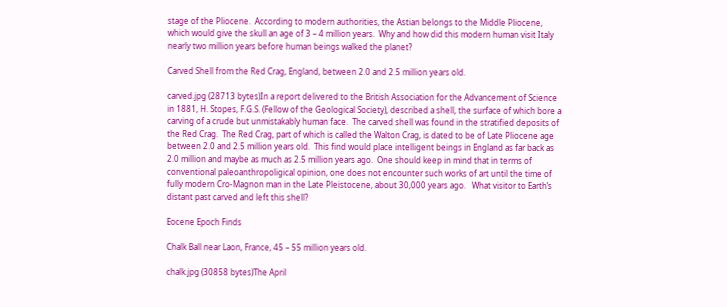stage of the Pliocene.  According to modern authorities, the Astian belongs to the Middle Pliocene, which would give the skull an age of 3 – 4 million years.  Why and how did this modern human visit Italy nearly two million years before human beings walked the planet?

Carved Shell from the Red Crag, England, between 2.0 and 2.5 million years old.

carved.jpg (28713 bytes)In a report delivered to the British Association for the Advancement of Science in 1881, H. Stopes, F.G.S. (Fellow of the Geological Society), described a shell, the surface of which bore a carving of a crude but unmistakably human face.  The carved shell was found in the stratified deposits of the Red Crag.  The Red Crag, part of which is called the Walton Crag, is dated to be of Late Pliocene age between 2.0 and 2.5 million years old.  This find would place intelligent beings in England as far back as 2.0 million and maybe as much as 2.5 million years ago.  One should keep in mind that in terms of conventional paleoanthropoligical opinion, one does not encounter such works of art until the time of fully modern Cro-Magnon man in the Late Pleistocene, about 30,000 years ago.   What visitor to Earth’s distant past carved and left this shell?

Eocene Epoch Finds

Chalk Ball near Laon, France, 45 – 55 million years old.

chalk.jpg (30858 bytes)The April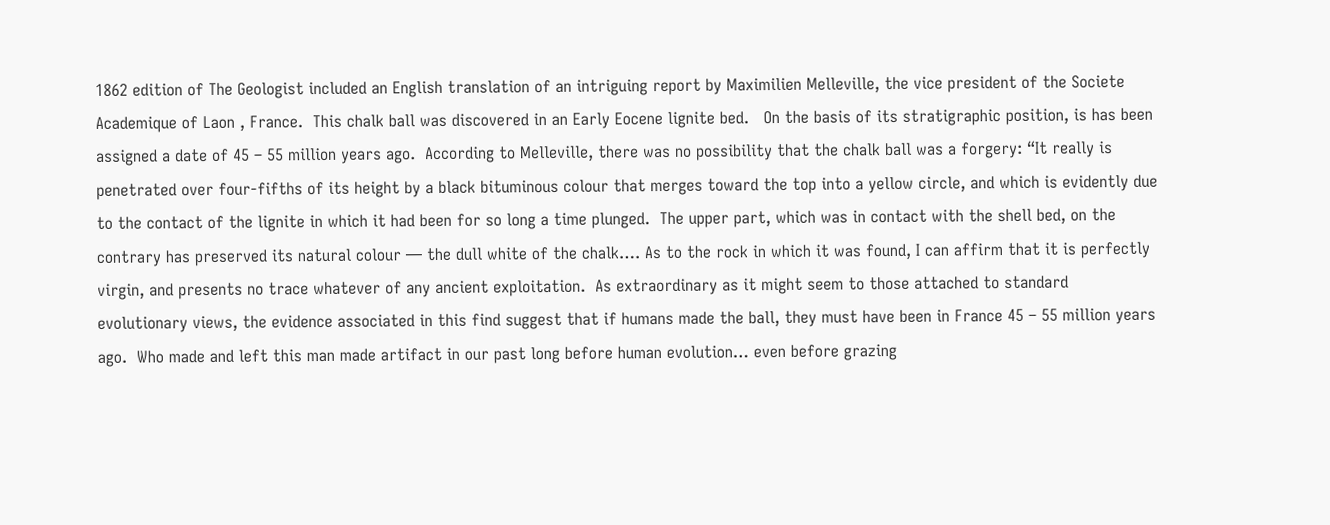1862 edition of The Geologist included an English translation of an intriguing report by Maximilien Melleville, the vice president of the Societe Academique of Laon , France.  This chalk ball was discovered in an Early Eocene lignite bed.   On the basis of its stratigraphic position, is has been assigned a date of 45 – 55 million years ago.  According to Melleville, there was no possibility that the chalk ball was a forgery: “It really is penetrated over four-fifths of its height by a black bituminous colour that merges toward the top into a yellow circle, and which is evidently due to the contact of the lignite in which it had been for so long a time plunged.  The upper part, which was in contact with the shell bed, on the contrary has preserved its natural colour — the dull white of the chalk…. As to the rock in which it was found, I can affirm that it is perfectly virgin, and presents no trace whatever of any ancient exploitation.  As extraordinary as it might seem to those attached to standard evolutionary views, the evidence associated in this find suggest that if humans made the ball, they must have been in France 45 – 55 million years ago.  Who made and left this man made artifact in our past long before human evolution… even before grazing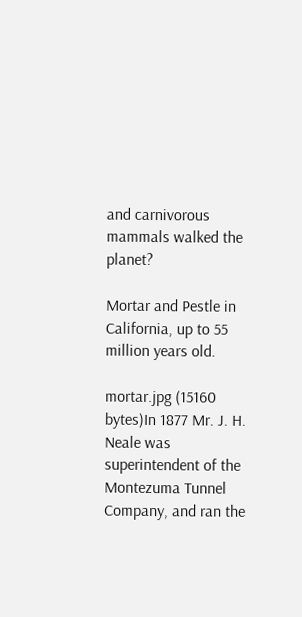and carnivorous mammals walked the planet?

Mortar and Pestle in California, up to 55 million years old.

mortar.jpg (15160 bytes)In 1877 Mr. J. H. Neale was superintendent of the Montezuma Tunnel Company, and ran the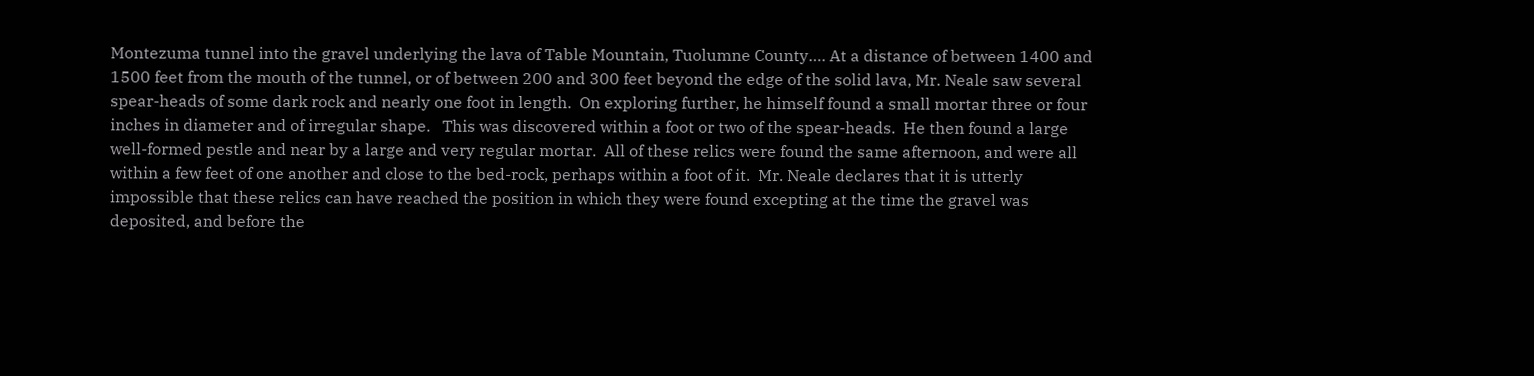Montezuma tunnel into the gravel underlying the lava of Table Mountain, Tuolumne County…. At a distance of between 1400 and 1500 feet from the mouth of the tunnel, or of between 200 and 300 feet beyond the edge of the solid lava, Mr. Neale saw several spear-heads of some dark rock and nearly one foot in length.  On exploring further, he himself found a small mortar three or four inches in diameter and of irregular shape.   This was discovered within a foot or two of the spear-heads.  He then found a large well-formed pestle and near by a large and very regular mortar.  All of these relics were found the same afternoon, and were all within a few feet of one another and close to the bed-rock, perhaps within a foot of it.  Mr. Neale declares that it is utterly impossible that these relics can have reached the position in which they were found excepting at the time the gravel was deposited, and before the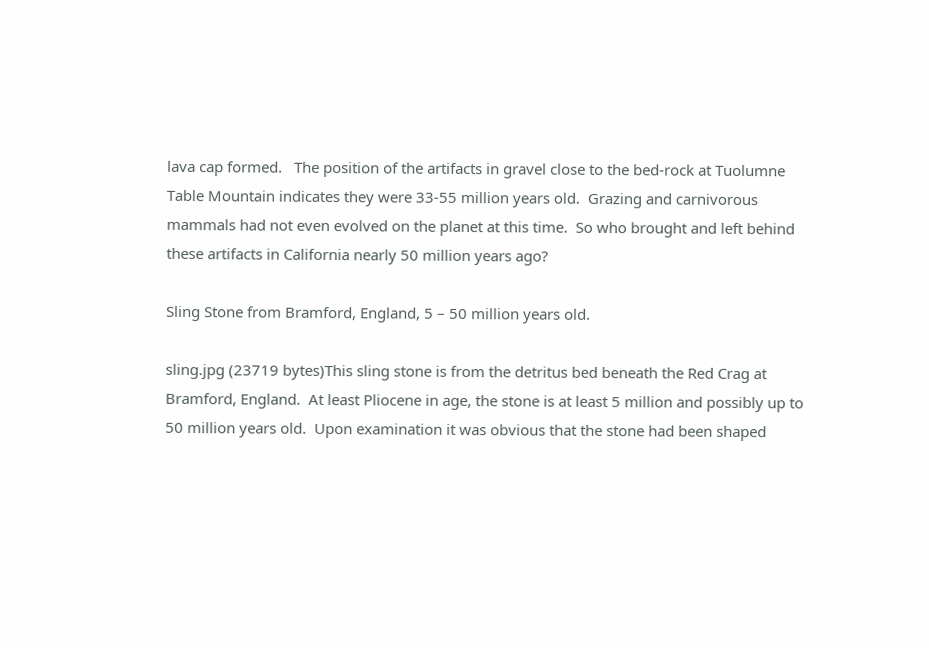lava cap formed.   The position of the artifacts in gravel close to the bed-rock at Tuolumne Table Mountain indicates they were 33-55 million years old.  Grazing and carnivorous mammals had not even evolved on the planet at this time.  So who brought and left behind these artifacts in California nearly 50 million years ago?

Sling Stone from Bramford, England, 5 – 50 million years old.

sling.jpg (23719 bytes)This sling stone is from the detritus bed beneath the Red Crag at Bramford, England.  At least Pliocene in age, the stone is at least 5 million and possibly up to 50 million years old.  Upon examination it was obvious that the stone had been shaped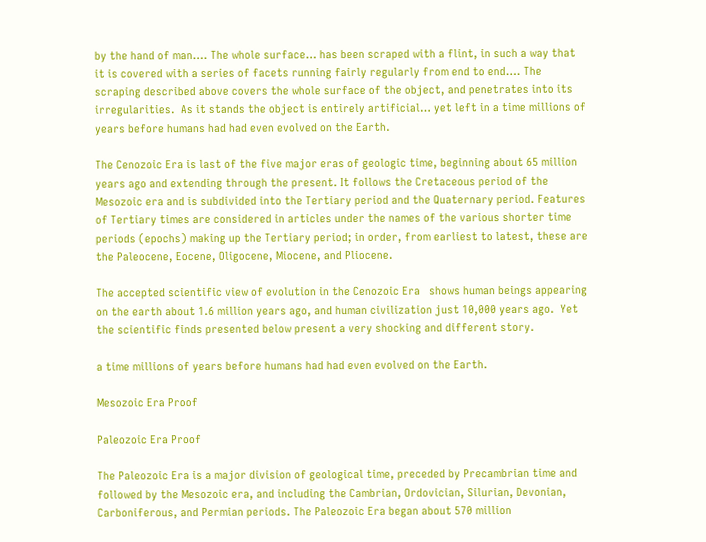by the hand of man…. The whole surface… has been scraped with a flint, in such a way that it is covered with a series of facets running fairly regularly from end to end…. The scraping described above covers the whole surface of the object, and penetrates into its irregularities.  As it stands the object is entirely artificial… yet left in a time millions of years before humans had had even evolved on the Earth.

The Cenozoic Era is last of the five major eras of geologic time, beginning about 65 million years ago and extending through the present. It follows the Cretaceous period of the Mesozoic era and is subdivided into the Tertiary period and the Quaternary period. Features of Tertiary times are considered in articles under the names of the various shorter time periods (epochs) making up the Tertiary period; in order, from earliest to latest, these are the Paleocene, Eocene, Oligocene, Miocene, and Pliocene.

The accepted scientific view of evolution in the Cenozoic Era   shows human beings appearing on the earth about 1.6 million years ago, and human civilization just 10,000 years ago.  Yet the scientific finds presented below present a very shocking and different story.

a time millions of years before humans had had even evolved on the Earth.

Mesozoic Era Proof

Paleozoic Era Proof

The Paleozoic Era is a major division of geological time, preceded by Precambrian time and followed by the Mesozoic era, and including the Cambrian, Ordovician, Silurian, Devonian, Carboniferous, and Permian periods. The Paleozoic Era began about 570 million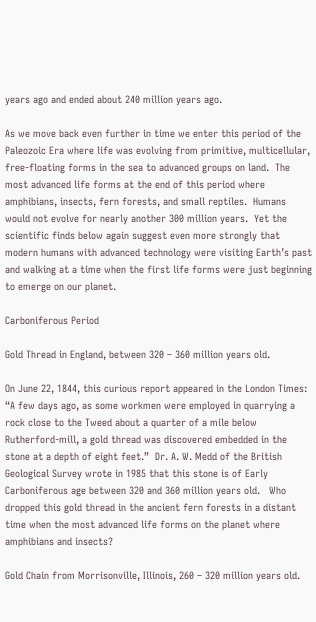years ago and ended about 240 million years ago.

As we move back even further in time we enter this period of the Paleozoic Era where life was evolving from primitive, multicellular, free-floating forms in the sea to advanced groups on land.  The most advanced life forms at the end of this period where amphibians, insects, fern forests, and small reptiles.  Humans would not evolve for nearly another 300 million years.  Yet the scientific finds below again suggest even more strongly that modern humans with advanced technology were visiting Earth’s past and walking at a time when the first life forms were just beginning to emerge on our planet.

Carboniferous Period

Gold Thread in England, between 320 – 360 million years old.

On June 22, 1844, this curious report appeared in the London Times: “A few days ago, as some workmen were employed in quarrying a rock close to the Tweed about a quarter of a mile below Rutherford-mill, a gold thread was discovered embedded in the stone at a depth of eight feet.”  Dr. A. W. Medd of the British Geological Survey wrote in 1985 that this stone is of Early Carboniferous age between 320 and 360 million years old.   Who dropped this gold thread in the ancient fern forests in a distant time when the most advanced life forms on the planet where amphibians and insects?

Gold Chain from Morrisonville, Illinois, 260 – 320 million years old.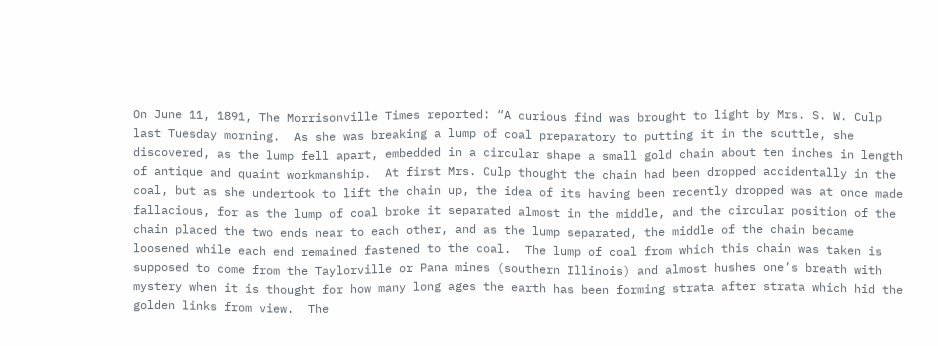On June 11, 1891, The Morrisonville Times reported: “A curious find was brought to light by Mrs. S. W. Culp last Tuesday morning.  As she was breaking a lump of coal preparatory to putting it in the scuttle, she discovered, as the lump fell apart, embedded in a circular shape a small gold chain about ten inches in length of antique and quaint workmanship.  At first Mrs. Culp thought the chain had been dropped accidentally in the coal, but as she undertook to lift the chain up, the idea of its having been recently dropped was at once made fallacious, for as the lump of coal broke it separated almost in the middle, and the circular position of the chain placed the two ends near to each other, and as the lump separated, the middle of the chain became loosened while each end remained fastened to the coal.  The lump of coal from which this chain was taken is supposed to come from the Taylorville or Pana mines (southern Illinois) and almost hushes one’s breath with mystery when it is thought for how many long ages the earth has been forming strata after strata which hid the golden links from view.  The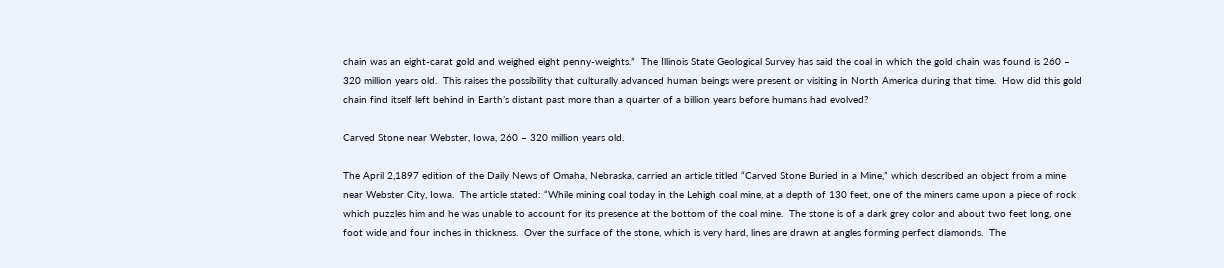chain was an eight-carat gold and weighed eight penny-weights.”  The Illinois State Geological Survey has said the coal in which the gold chain was found is 260 – 320 million years old.  This raises the possibility that culturally advanced human beings were present or visiting in North America during that time.  How did this gold chain find itself left behind in Earth’s distant past more than a quarter of a billion years before humans had evolved?

Carved Stone near Webster, Iowa, 260 – 320 million years old.

The April 2,1897 edition of the Daily News of Omaha, Nebraska, carried an article titled “Carved Stone Buried in a Mine,” which described an object from a mine near Webster City, Iowa.  The article stated: “While mining coal today in the Lehigh coal mine, at a depth of 130 feet, one of the miners came upon a piece of rock which puzzles him and he was unable to account for its presence at the bottom of the coal mine.  The stone is of a dark grey color and about two feet long, one foot wide and four inches in thickness.  Over the surface of the stone, which is very hard, lines are drawn at angles forming perfect diamonds.  The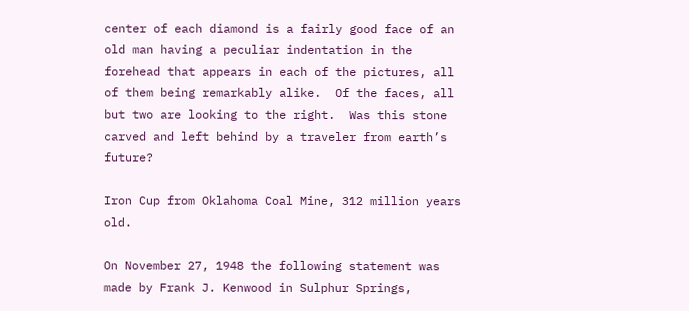center of each diamond is a fairly good face of an old man having a peculiar indentation in the forehead that appears in each of the pictures, all of them being remarkably alike.  Of the faces, all but two are looking to the right.  Was this stone carved and left behind by a traveler from earth’s future?

Iron Cup from Oklahoma Coal Mine, 312 million years old.

On November 27, 1948 the following statement was made by Frank J. Kenwood in Sulphur Springs,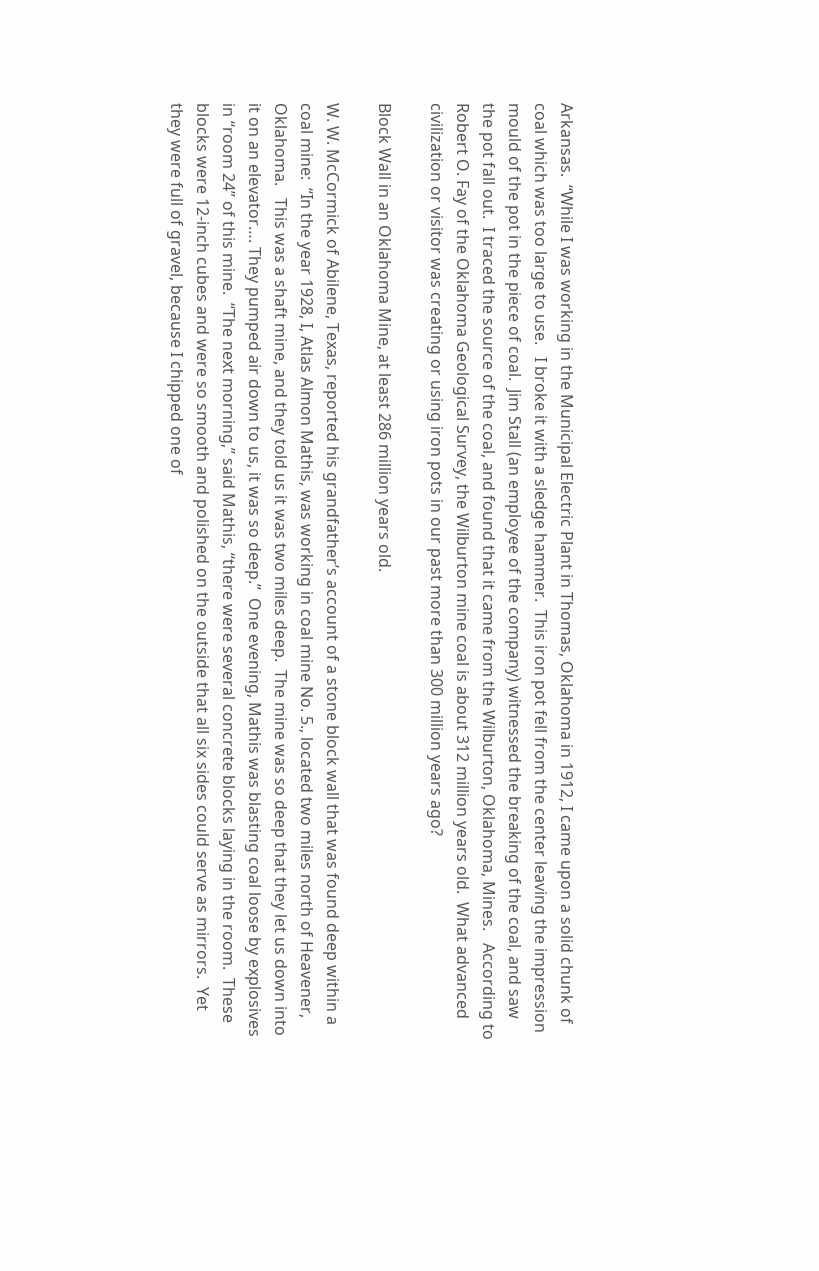Arkansas.  “While I was working in the Municipal Electric Plant in Thomas, Oklahoma in 1912, I came upon a solid chunk of coal which was too large to use.   I broke it with a sledge hammer.  This iron pot fell from the center leaving the impression mould of the pot in the piece of coal.  Jim Stall (an employee of the company) witnessed the breaking of the coal, and saw the pot fall out.  I traced the source of the coal, and found that it came from the Wilburton, Oklahoma, Mines.   According to Robert O. Fay of the Oklahoma Geological Survey, the Wilburton mine coal is about 312 million years old.  What advanced civilization or visitor was creating or using iron pots in our past more than 300 million years ago?

Block Wall in an Oklahoma Mine, at least 286 million years old.

W. W. McCormick of Abilene, Texas, reported his grandfather’s account of a stone block wall that was found deep within a coal mine:  “In the year 1928, I, Atlas Almon Mathis, was working in coal mine No. 5., located two miles north of Heavener, Oklahoma.   This was a shaft mine, and they told us it was two miles deep.  The mine was so deep that they let us down into it on an elevator…. They pumped air down to us, it was so deep.”  One evening, Mathis was blasting coal loose by explosives in “room 24” of this mine.  “The next morning,” said Mathis, “there were several concrete blocks laying in the room.  These blocks were 12-inch cubes and were so smooth and polished on the outside that all six sides could serve as mirrors.  Yet they were full of gravel, because I chipped one of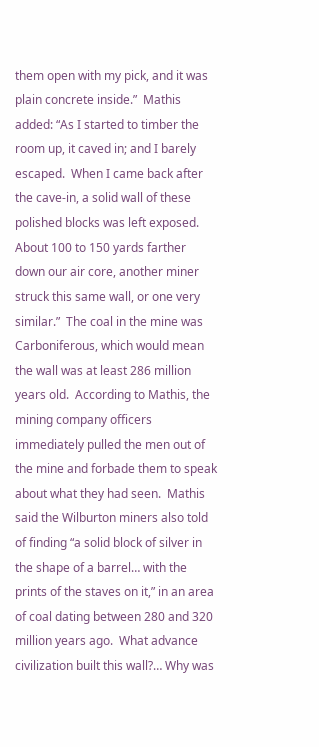them open with my pick, and it was plain concrete inside.”  Mathis added: “As I started to timber the room up, it caved in; and I barely escaped.  When I came back after the cave-in, a solid wall of these polished blocks was left exposed.  About 100 to 150 yards farther down our air core, another miner struck this same wall, or one very similar.”  The coal in the mine was Carboniferous, which would mean the wall was at least 286 million years old.  According to Mathis, the mining company officers immediately pulled the men out of the mine and forbade them to speak about what they had seen.  Mathis said the Wilburton miners also told of finding “a solid block of silver in the shape of a barrel… with the prints of the staves on it,” in an area of coal dating between 280 and 320 million years ago.  What advance civilization built this wall?… Why was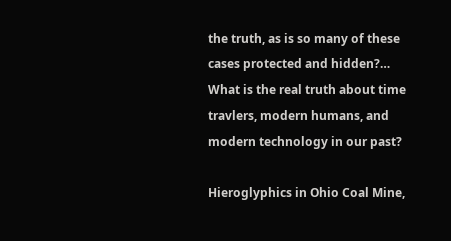the truth, as is so many of these cases protected and hidden?… What is the real truth about time travlers, modern humans, and modern technology in our past?

Hieroglyphics in Ohio Coal Mine,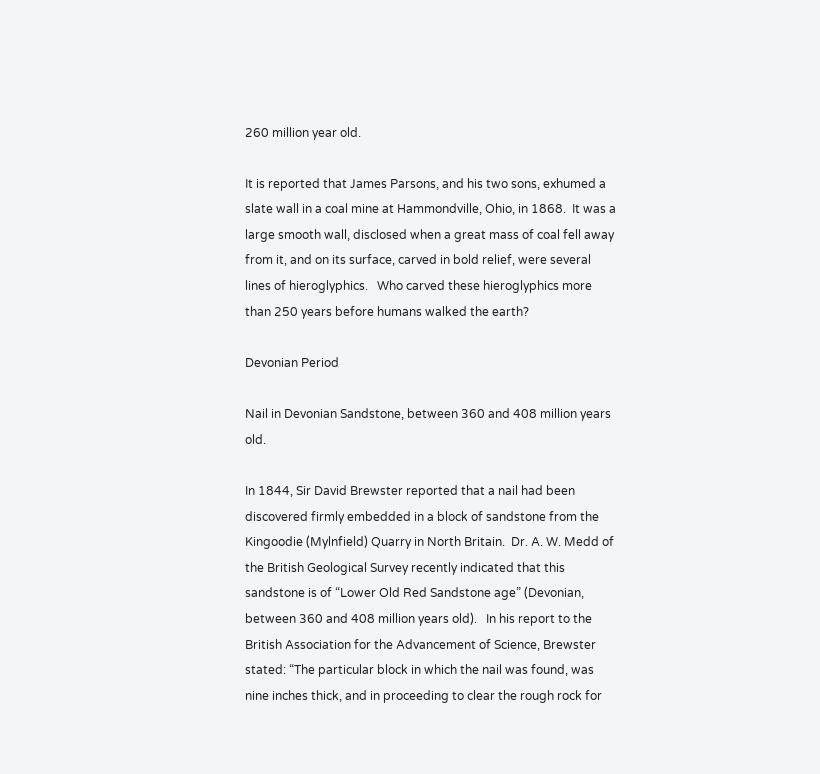260 million year old.

It is reported that James Parsons, and his two sons, exhumed a slate wall in a coal mine at Hammondville, Ohio, in 1868.  It was a large smooth wall, disclosed when a great mass of coal fell away from it, and on its surface, carved in bold relief, were several lines of hieroglyphics.   Who carved these hieroglyphics more than 250 years before humans walked the earth?

Devonian Period

Nail in Devonian Sandstone, between 360 and 408 million years old.

In 1844, Sir David Brewster reported that a nail had been discovered firmly embedded in a block of sandstone from the Kingoodie (Mylnfield) Quarry in North Britain.  Dr. A. W. Medd of the British Geological Survey recently indicated that this sandstone is of “Lower Old Red Sandstone age” (Devonian, between 360 and 408 million years old).   In his report to the British Association for the Advancement of Science, Brewster stated: “The particular block in which the nail was found, was nine inches thick, and in proceeding to clear the rough rock for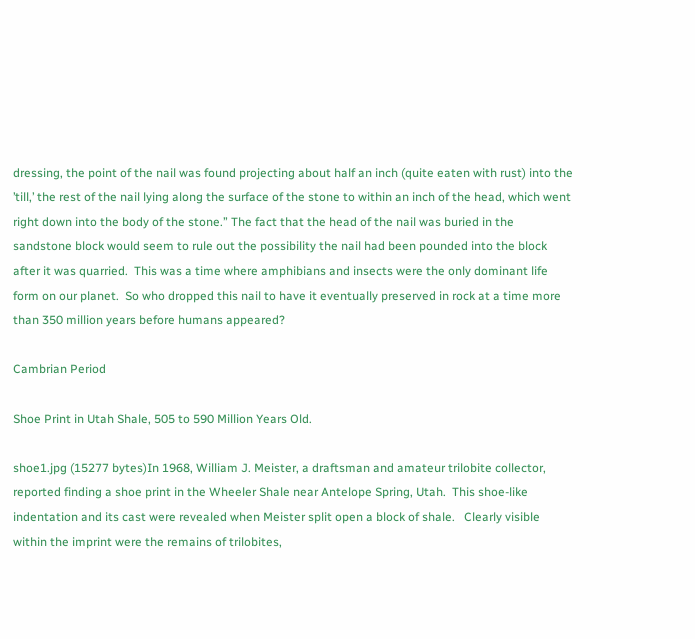dressing, the point of the nail was found projecting about half an inch (quite eaten with rust) into the ’till,’ the rest of the nail lying along the surface of the stone to within an inch of the head, which went right down into the body of the stone.” The fact that the head of the nail was buried in the sandstone block would seem to rule out the possibility the nail had been pounded into the block after it was quarried.  This was a time where amphibians and insects were the only dominant life form on our planet.  So who dropped this nail to have it eventually preserved in rock at a time more than 350 million years before humans appeared?

Cambrian Period

Shoe Print in Utah Shale, 505 to 590 Million Years Old.

shoe1.jpg (15277 bytes)In 1968, William J. Meister, a draftsman and amateur trilobite collector, reported finding a shoe print in the Wheeler Shale near Antelope Spring, Utah.  This shoe-like indentation and its cast were revealed when Meister split open a block of shale.   Clearly visible within the imprint were the remains of trilobites,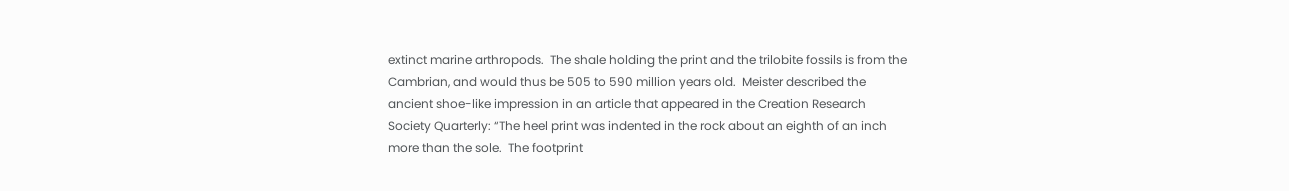extinct marine arthropods.  The shale holding the print and the trilobite fossils is from the Cambrian, and would thus be 505 to 590 million years old.  Meister described the ancient shoe-like impression in an article that appeared in the Creation Research Society Quarterly: “The heel print was indented in the rock about an eighth of an inch more than the sole.  The footprint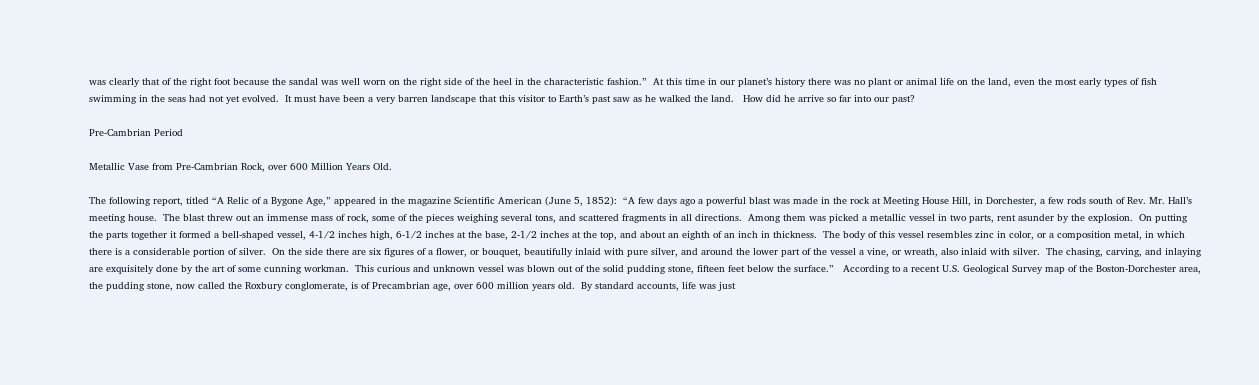was clearly that of the right foot because the sandal was well worn on the right side of the heel in the characteristic fashion.”  At this time in our planet’s history there was no plant or animal life on the land, even the most early types of fish swimming in the seas had not yet evolved.  It must have been a very barren landscape that this visitor to Earth’s past saw as he walked the land.   How did he arrive so far into our past?

Pre-Cambrian Period

Metallic Vase from Pre-Cambrian Rock, over 600 Million Years Old.

The following report, titled “A Relic of a Bygone Age,” appeared in the magazine Scientific American (June 5, 1852):  “A few days ago a powerful blast was made in the rock at Meeting House Hill, in Dorchester, a few rods south of Rev. Mr. Hall’s meeting house.  The blast threw out an immense mass of rock, some of the pieces weighing several tons, and scattered fragments in all directions.  Among them was picked a metallic vessel in two parts, rent asunder by the explosion.  On putting the parts together it formed a bell-shaped vessel, 4-1/2 inches high, 6-1/2 inches at the base, 2-1/2 inches at the top, and about an eighth of an inch in thickness.  The body of this vessel resembles zinc in color, or a composition metal, in which there is a considerable portion of silver.  On the side there are six figures of a flower, or bouquet, beautifully inlaid with pure silver, and around the lower part of the vessel a vine, or wreath, also inlaid with silver.  The chasing, carving, and inlaying are exquisitely done by the art of some cunning workman.  This curious and unknown vessel was blown out of the solid pudding stone, fifteen feet below the surface.”   According to a recent U.S. Geological Survey map of the Boston-Dorchester area, the pudding stone, now called the Roxbury conglomerate, is of Precambrian age, over 600 million years old.  By standard accounts, life was just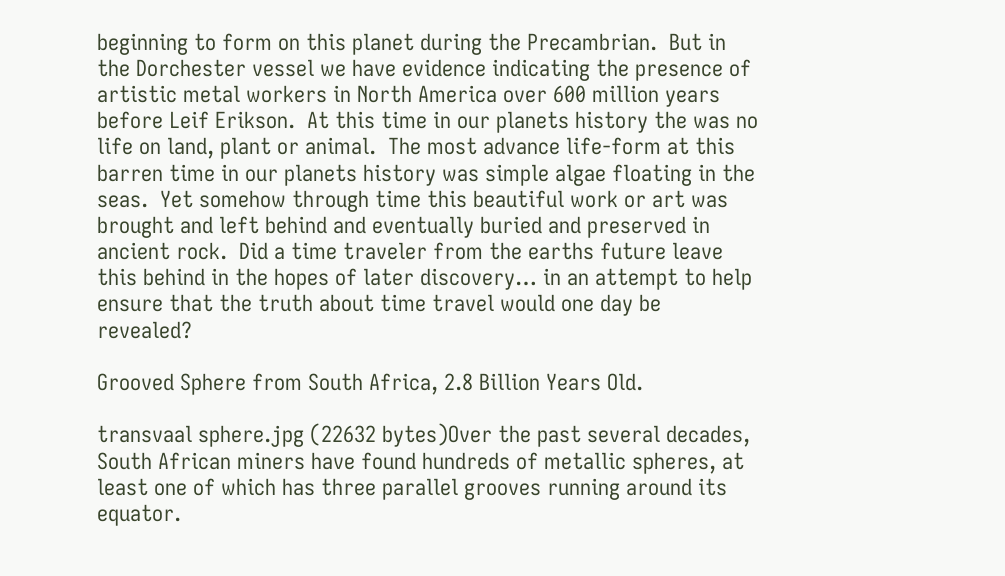beginning to form on this planet during the Precambrian.  But in the Dorchester vessel we have evidence indicating the presence of artistic metal workers in North America over 600 million years before Leif Erikson.  At this time in our planets history the was no life on land, plant or animal.  The most advance life-form at this barren time in our planets history was simple algae floating in the seas.  Yet somehow through time this beautiful work or art was brought and left behind and eventually buried and preserved in ancient rock.  Did a time traveler from the earths future leave this behind in the hopes of later discovery… in an attempt to help ensure that the truth about time travel would one day be revealed?

Grooved Sphere from South Africa, 2.8 Billion Years Old.

transvaal sphere.jpg (22632 bytes)Over the past several decades, South African miners have found hundreds of metallic spheres, at least one of which has three parallel grooves running around its equator.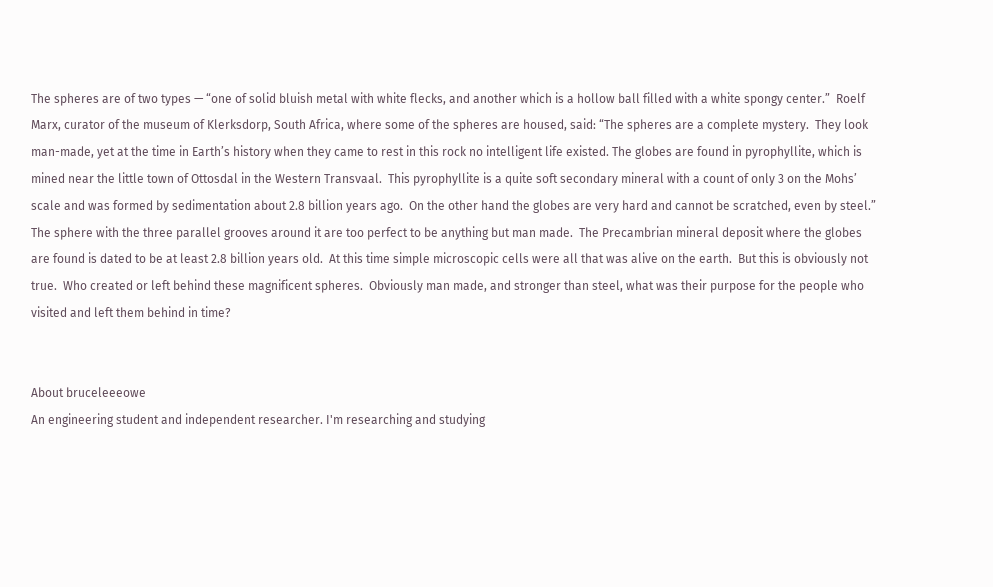The spheres are of two types — “one of solid bluish metal with white flecks, and another which is a hollow ball filled with a white spongy center.”  Roelf Marx, curator of the museum of Klerksdorp, South Africa, where some of the spheres are housed, said: “The spheres are a complete mystery.  They look man-made, yet at the time in Earth’s history when they came to rest in this rock no intelligent life existed. The globes are found in pyrophyllite, which is mined near the little town of Ottosdal in the Western Transvaal.  This pyrophyllite is a quite soft secondary mineral with a count of only 3 on the Mohs’ scale and was formed by sedimentation about 2.8 billion years ago.  On the other hand the globes are very hard and cannot be scratched, even by steel.”  The sphere with the three parallel grooves around it are too perfect to be anything but man made.  The Precambrian mineral deposit where the globes are found is dated to be at least 2.8 billion years old.  At this time simple microscopic cells were all that was alive on the earth.  But this is obviously not true.  Who created or left behind these magnificent spheres.  Obviously man made, and stronger than steel, what was their purpose for the people who visited and left them behind in time?


About bruceleeeowe
An engineering student and independent researcher. I'm researching and studying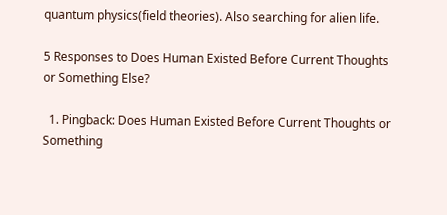quantum physics(field theories). Also searching for alien life.

5 Responses to Does Human Existed Before Current Thoughts or Something Else?

  1. Pingback: Does Human Existed Before Current Thoughts or Something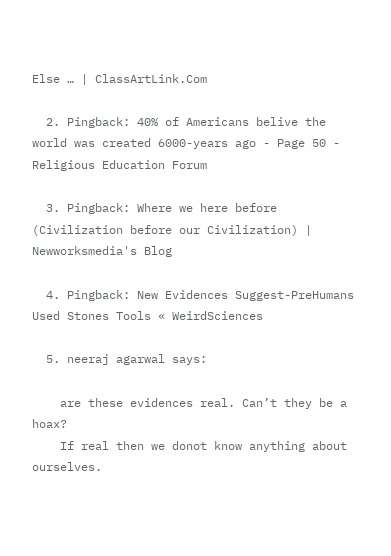Else … | ClassArtLink.Com

  2. Pingback: 40% of Americans belive the world was created 6000-years ago - Page 50 - Religious Education Forum

  3. Pingback: Where we here before (Civilization before our Civilization) | Newworksmedia's Blog

  4. Pingback: New Evidences Suggest-PreHumans Used Stones Tools « WeirdSciences

  5. neeraj agarwal says:

    are these evidences real. Can’t they be a hoax?
    If real then we donot know anything about ourselves.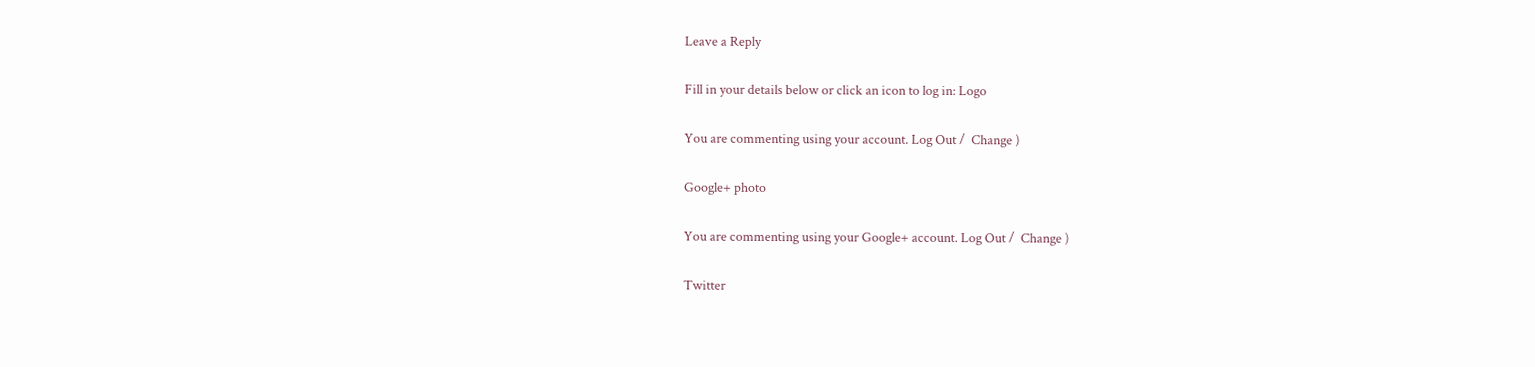Leave a Reply

Fill in your details below or click an icon to log in: Logo

You are commenting using your account. Log Out /  Change )

Google+ photo

You are commenting using your Google+ account. Log Out /  Change )

Twitter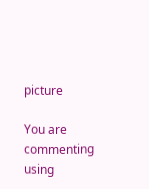picture

You are commenting using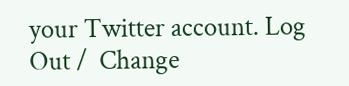your Twitter account. Log Out /  Change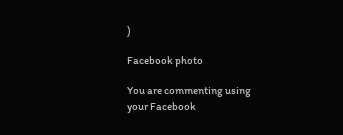)

Facebook photo

You are commenting using your Facebook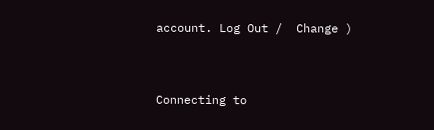account. Log Out /  Change )


Connecting to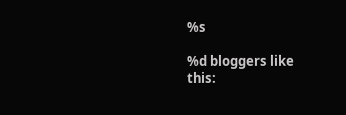%s

%d bloggers like this: